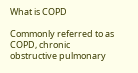What is COPD

Commonly referred to as COPD, chronic obstructive pulmonary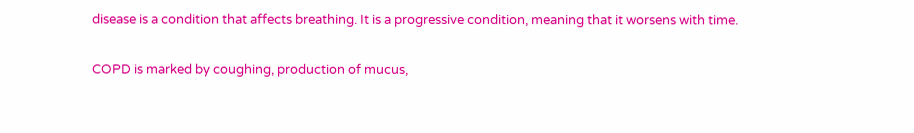disease is a condition that affects breathing. It is a progressive condition, meaning that it worsens with time.

COPD is marked by coughing, production of mucus,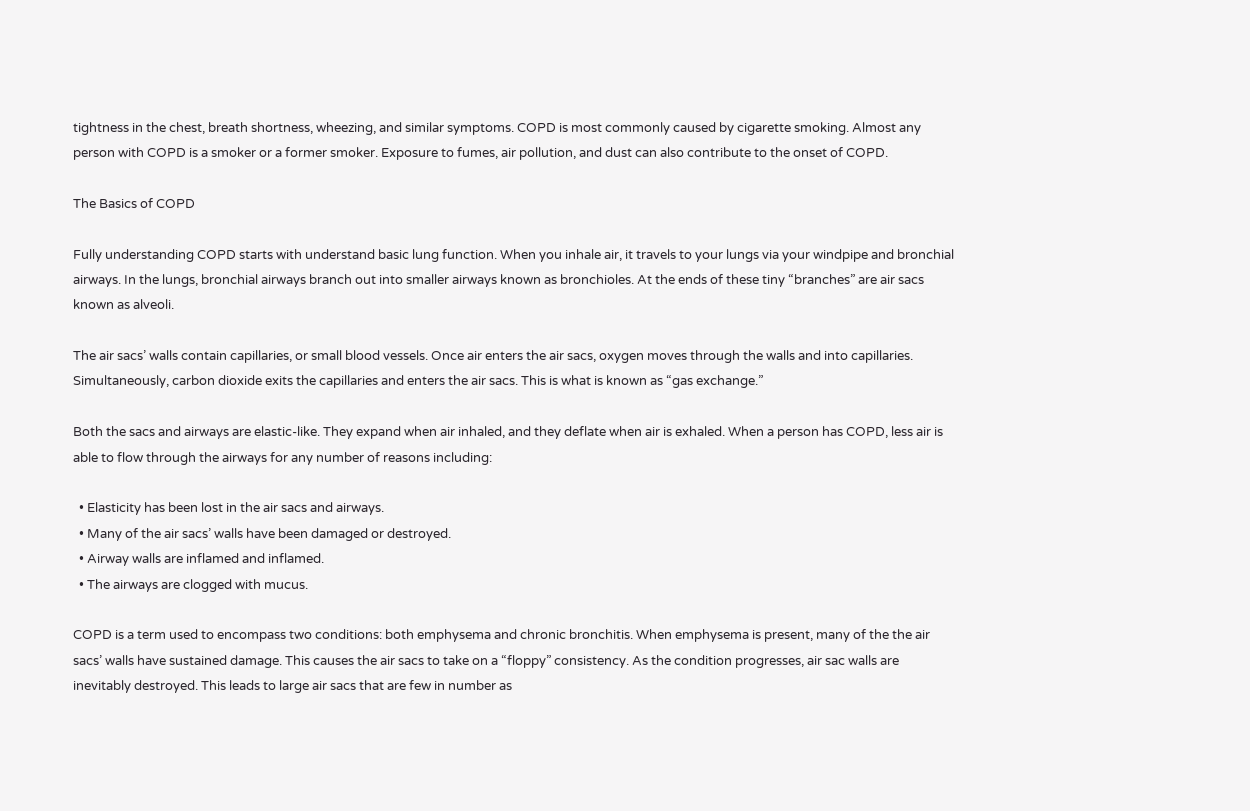tightness in the chest, breath shortness, wheezing, and similar symptoms. COPD is most commonly caused by cigarette smoking. Almost any person with COPD is a smoker or a former smoker. Exposure to fumes, air pollution, and dust can also contribute to the onset of COPD.

The Basics of COPD

Fully understanding COPD starts with understand basic lung function. When you inhale air, it travels to your lungs via your windpipe and bronchial airways. In the lungs, bronchial airways branch out into smaller airways known as bronchioles. At the ends of these tiny “branches” are air sacs known as alveoli.

The air sacs’ walls contain capillaries, or small blood vessels. Once air enters the air sacs, oxygen moves through the walls and into capillaries. Simultaneously, carbon dioxide exits the capillaries and enters the air sacs. This is what is known as “gas exchange.”

Both the sacs and airways are elastic-like. They expand when air inhaled, and they deflate when air is exhaled. When a person has COPD, less air is able to flow through the airways for any number of reasons including:

  • Elasticity has been lost in the air sacs and airways.
  • Many of the air sacs’ walls have been damaged or destroyed.
  • Airway walls are inflamed and inflamed.
  • The airways are clogged with mucus.

COPD is a term used to encompass two conditions: both emphysema and chronic bronchitis. When emphysema is present, many of the the air sacs’ walls have sustained damage. This causes the air sacs to take on a “floppy” consistency. As the condition progresses, air sac walls are inevitably destroyed. This leads to large air sacs that are few in number as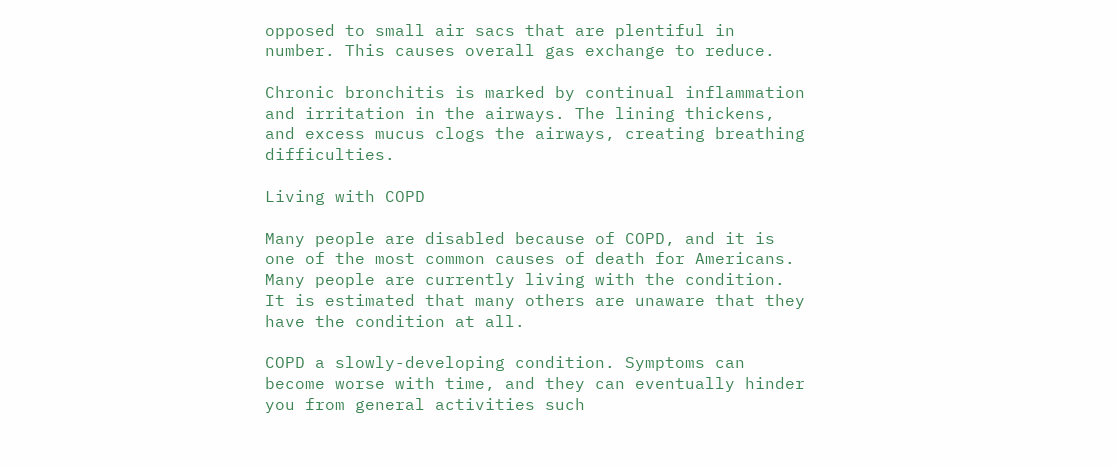opposed to small air sacs that are plentiful in number. This causes overall gas exchange to reduce.

Chronic bronchitis is marked by continual inflammation and irritation in the airways. The lining thickens, and excess mucus clogs the airways, creating breathing difficulties.

Living with COPD

Many people are disabled because of COPD, and it is one of the most common causes of death for Americans. Many people are currently living with the condition. It is estimated that many others are unaware that they have the condition at all.

COPD a slowly-developing condition. Symptoms can become worse with time, and they can eventually hinder you from general activities such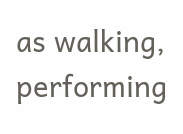as walking, performing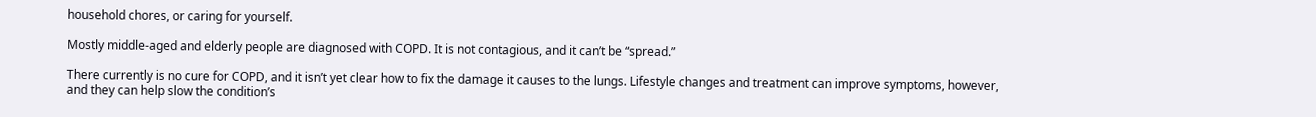household chores, or caring for yourself.

Mostly middle-aged and elderly people are diagnosed with COPD. It is not contagious, and it can’t be “spread.”

There currently is no cure for COPD, and it isn’t yet clear how to fix the damage it causes to the lungs. Lifestyle changes and treatment can improve symptoms, however, and they can help slow the condition’s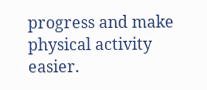progress and make physical activity easier.